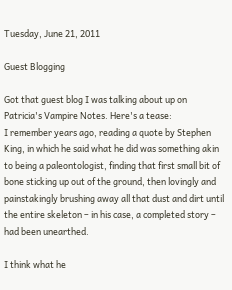Tuesday, June 21, 2011

Guest Blogging

Got that guest blog I was talking about up on Patricia's Vampire Notes. Here's a tease:
I remember years ago, reading a quote by Stephen King, in which he said what he did was something akin to being a paleontologist, finding that first small bit of bone sticking up out of the ground, then lovingly and painstakingly brushing away all that dust and dirt until the entire skeleton – in his case, a completed story – had been unearthed.

I think what he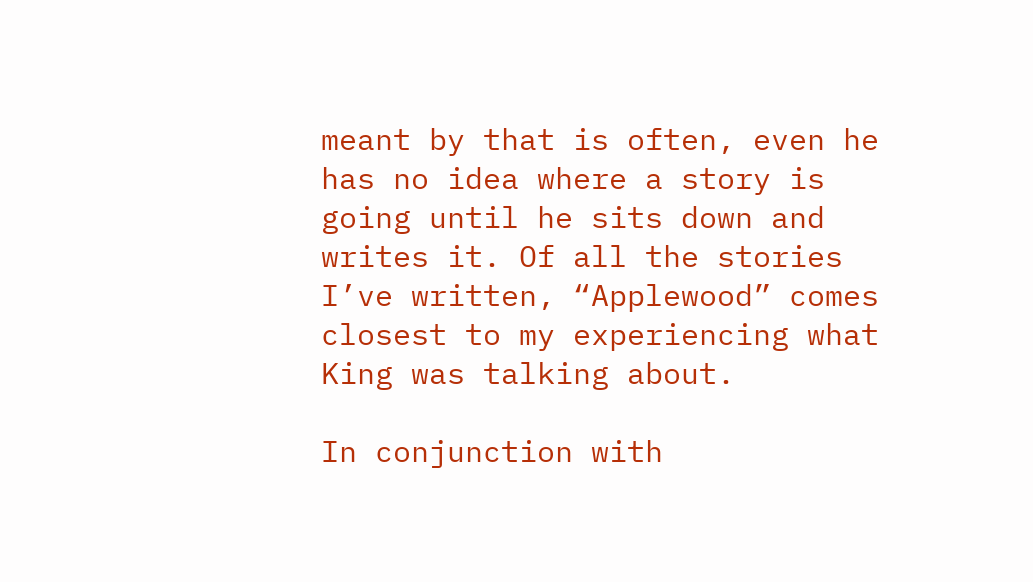meant by that is often, even he has no idea where a story is going until he sits down and writes it. Of all the stories I’ve written, “Applewood” comes closest to my experiencing what King was talking about.

In conjunction with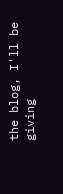the blog, I'll be giving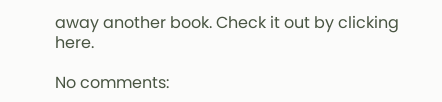away another book. Check it out by clicking here.

No comments: